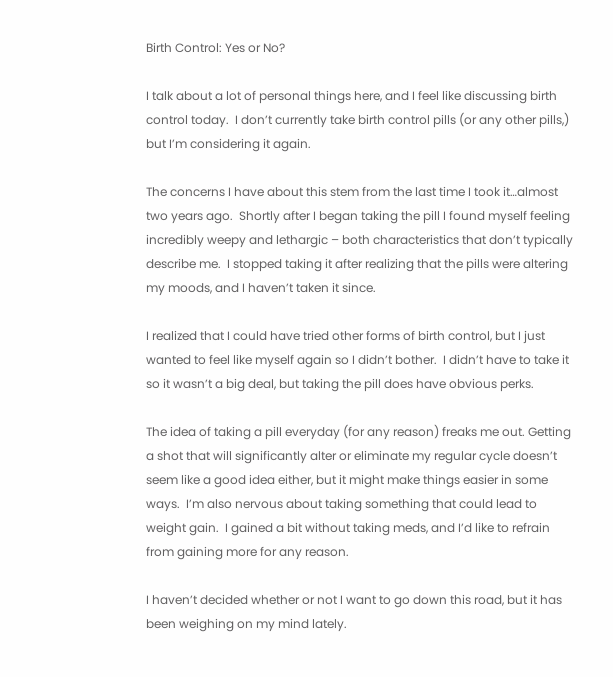Birth Control: Yes or No?

I talk about a lot of personal things here, and I feel like discussing birth control today.  I don’t currently take birth control pills (or any other pills,) but I’m considering it again.

The concerns I have about this stem from the last time I took it…almost two years ago.  Shortly after I began taking the pill I found myself feeling incredibly weepy and lethargic – both characteristics that don’t typically describe me.  I stopped taking it after realizing that the pills were altering my moods, and I haven’t taken it since.

I realized that I could have tried other forms of birth control, but I just wanted to feel like myself again so I didn’t bother.  I didn’t have to take it so it wasn’t a big deal, but taking the pill does have obvious perks.

The idea of taking a pill everyday (for any reason) freaks me out. Getting a shot that will significantly alter or eliminate my regular cycle doesn’t seem like a good idea either, but it might make things easier in some ways.  I’m also nervous about taking something that could lead to weight gain.  I gained a bit without taking meds, and I’d like to refrain from gaining more for any reason.

I haven’t decided whether or not I want to go down this road, but it has been weighing on my mind lately.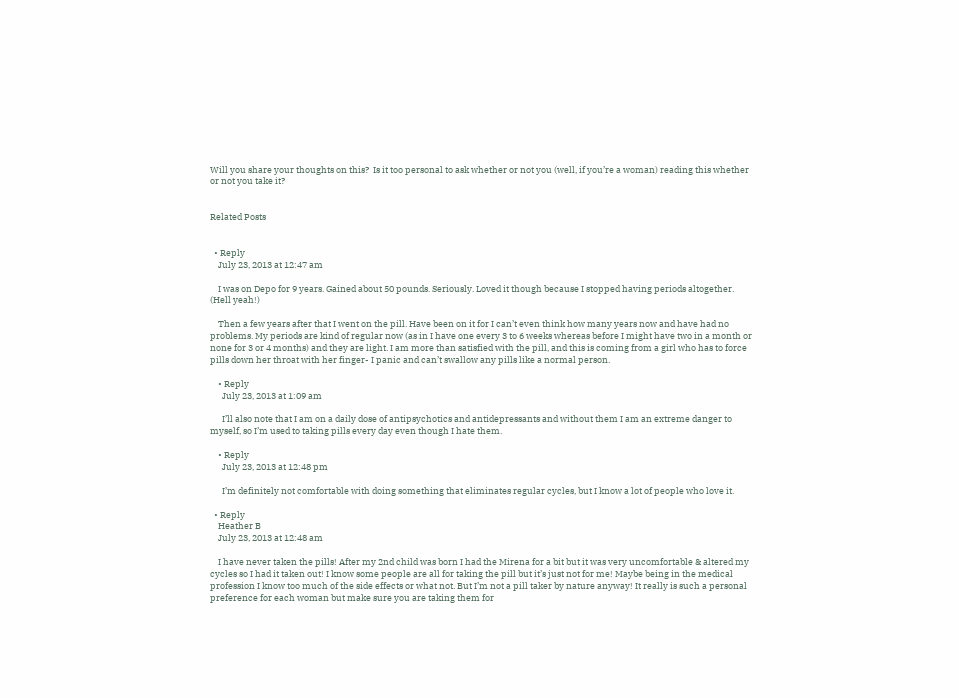Will you share your thoughts on this?  Is it too personal to ask whether or not you (well, if you’re a woman) reading this whether or not you take it?


Related Posts


  • Reply
    July 23, 2013 at 12:47 am

    I was on Depo for 9 years. Gained about 50 pounds. Seriously. Loved it though because I stopped having periods altogether. (Hell yeah!)

    Then a few years after that I went on the pill. Have been on it for I can’t even think how many years now and have had no problems. My periods are kind of regular now (as in I have one every 3 to 6 weeks whereas before I might have two in a month or none for 3 or 4 months) and they are light. I am more than satisfied with the pill, and this is coming from a girl who has to force pills down her throat with her finger- I panic and can’t swallow any pills like a normal person.

    • Reply
      July 23, 2013 at 1:09 am

      I’ll also note that I am on a daily dose of antipsychotics and antidepressants and without them I am an extreme danger to myself, so I’m used to taking pills every day even though I hate them.

    • Reply
      July 23, 2013 at 12:48 pm

      I’m definitely not comfortable with doing something that eliminates regular cycles, but I know a lot of people who love it.

  • Reply
    Heather B
    July 23, 2013 at 12:48 am

    I have never taken the pills! After my 2nd child was born I had the Mirena for a bit but it was very uncomfortable & altered my cycles so I had it taken out! I know some people are all for taking the pill but it’s just not for me! Maybe being in the medical profession I know too much of the side effects or what not. But I’m not a pill taker by nature anyway! It really is such a personal preference for each woman but make sure you are taking them for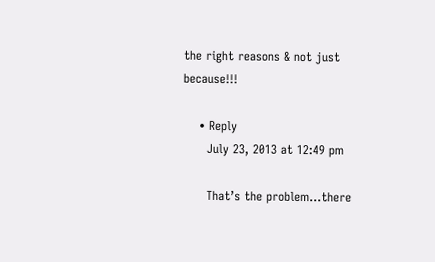the right reasons & not just because!!!

    • Reply
      July 23, 2013 at 12:49 pm

      That’s the problem…there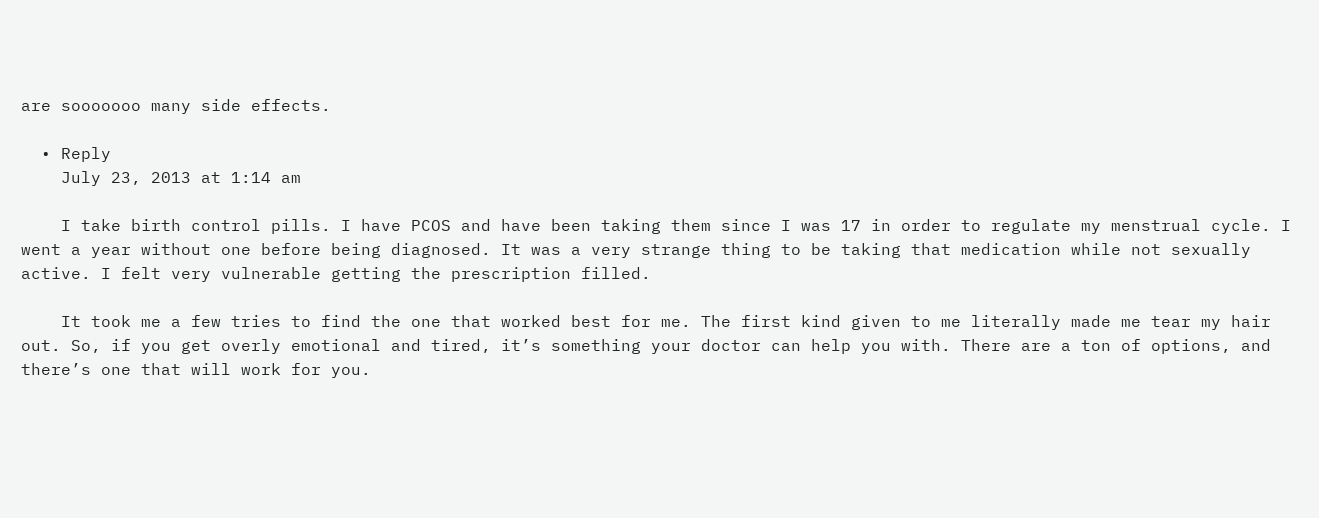are sooooooo many side effects.

  • Reply
    July 23, 2013 at 1:14 am

    I take birth control pills. I have PCOS and have been taking them since I was 17 in order to regulate my menstrual cycle. I went a year without one before being diagnosed. It was a very strange thing to be taking that medication while not sexually active. I felt very vulnerable getting the prescription filled.

    It took me a few tries to find the one that worked best for me. The first kind given to me literally made me tear my hair out. So, if you get overly emotional and tired, it’s something your doctor can help you with. There are a ton of options, and there’s one that will work for you.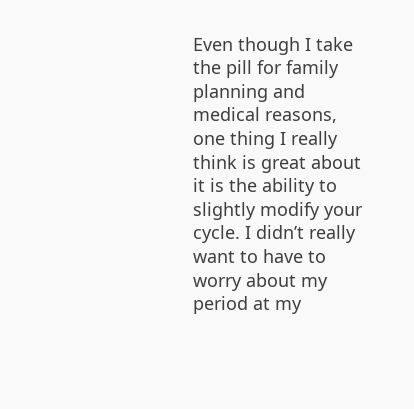Even though I take the pill for family planning and medical reasons, one thing I really think is great about it is the ability to slightly modify your cycle. I didn’t really want to have to worry about my period at my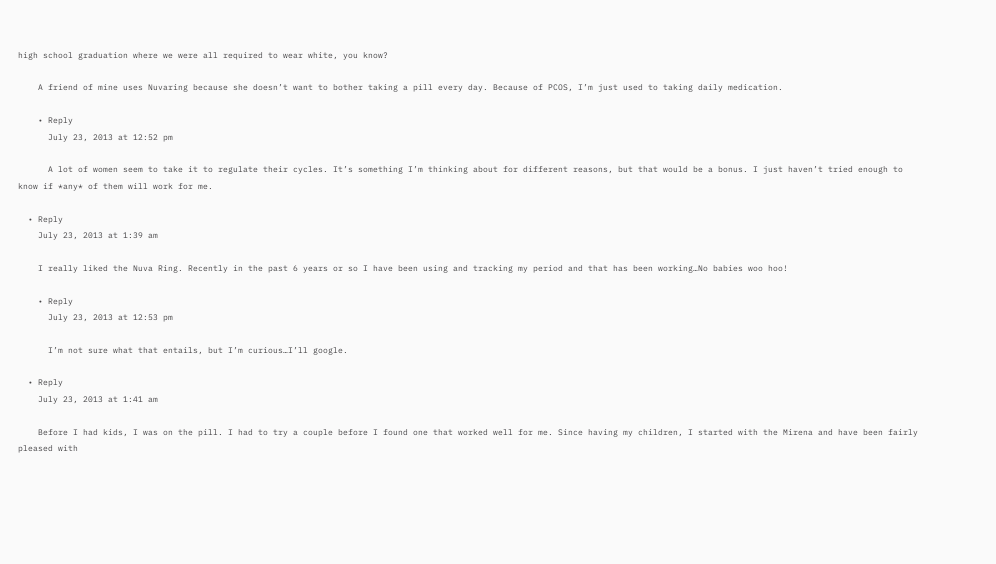high school graduation where we were all required to wear white, you know?

    A friend of mine uses Nuvaring because she doesn’t want to bother taking a pill every day. Because of PCOS, I’m just used to taking daily medication.

    • Reply
      July 23, 2013 at 12:52 pm

      A lot of women seem to take it to regulate their cycles. It’s something I’m thinking about for different reasons, but that would be a bonus. I just haven’t tried enough to know if *any* of them will work for me.

  • Reply
    July 23, 2013 at 1:39 am

    I really liked the Nuva Ring. Recently in the past 6 years or so I have been using and tracking my period and that has been working…No babies woo hoo!

    • Reply
      July 23, 2013 at 12:53 pm

      I’m not sure what that entails, but I’m curious…I’ll google.

  • Reply
    July 23, 2013 at 1:41 am

    Before I had kids, I was on the pill. I had to try a couple before I found one that worked well for me. Since having my children, I started with the Mirena and have been fairly pleased with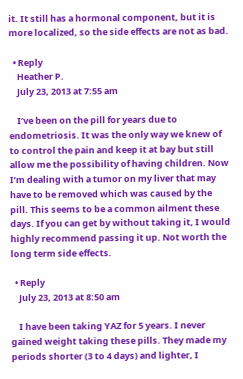it. It still has a hormonal component, but it is more localized, so the side effects are not as bad.

  • Reply
    Heather P.
    July 23, 2013 at 7:55 am

    I’ve been on the pill for years due to endometriosis. It was the only way we knew of to control the pain and keep it at bay but still allow me the possibility of having children. Now I’m dealing with a tumor on my liver that may have to be removed which was caused by the pill. This seems to be a common ailment these days. If you can get by without taking it, I would highly recommend passing it up. Not worth the long term side effects.

  • Reply
    July 23, 2013 at 8:50 am

    I have been taking YAZ for 5 years. I never gained weight taking these pills. They made my periods shorter (3 to 4 days) and lighter, I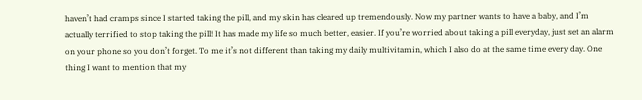haven’t had cramps since I started taking the pill, and my skin has cleared up tremendously. Now my partner wants to have a baby, and I’m actually terrified to stop taking the pill! It has made my life so much better, easier. If you’re worried about taking a pill everyday, just set an alarm on your phone so you don’t forget. To me it’s not different than taking my daily multivitamin, which I also do at the same time every day. One thing I want to mention that my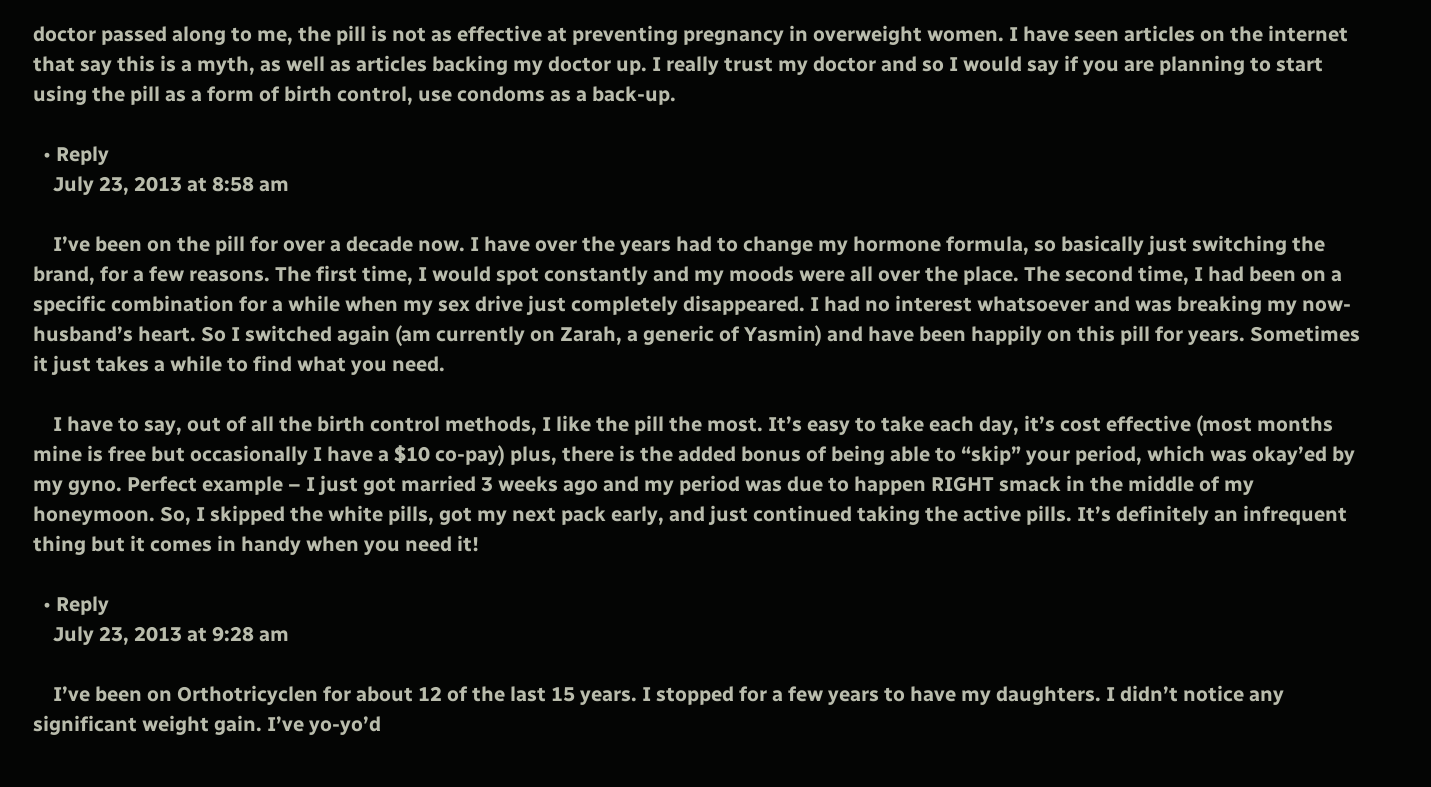doctor passed along to me, the pill is not as effective at preventing pregnancy in overweight women. I have seen articles on the internet that say this is a myth, as well as articles backing my doctor up. I really trust my doctor and so I would say if you are planning to start using the pill as a form of birth control, use condoms as a back-up.

  • Reply
    July 23, 2013 at 8:58 am

    I’ve been on the pill for over a decade now. I have over the years had to change my hormone formula, so basically just switching the brand, for a few reasons. The first time, I would spot constantly and my moods were all over the place. The second time, I had been on a specific combination for a while when my sex drive just completely disappeared. I had no interest whatsoever and was breaking my now-husband’s heart. So I switched again (am currently on Zarah, a generic of Yasmin) and have been happily on this pill for years. Sometimes it just takes a while to find what you need.

    I have to say, out of all the birth control methods, I like the pill the most. It’s easy to take each day, it’s cost effective (most months mine is free but occasionally I have a $10 co-pay) plus, there is the added bonus of being able to “skip” your period, which was okay’ed by my gyno. Perfect example – I just got married 3 weeks ago and my period was due to happen RIGHT smack in the middle of my honeymoon. So, I skipped the white pills, got my next pack early, and just continued taking the active pills. It’s definitely an infrequent thing but it comes in handy when you need it!

  • Reply
    July 23, 2013 at 9:28 am

    I’ve been on Orthotricyclen for about 12 of the last 15 years. I stopped for a few years to have my daughters. I didn’t notice any significant weight gain. I’ve yo-yo’d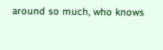around so much, who knows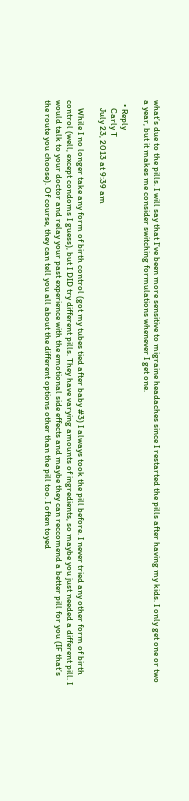what’s due to the pills. I will say that I’ve been more sensitive to migraine headaches since I restarted the pills after having my kids. I only get one or two a year, but it makes me consider switching formulations whenever I get one.

  • Reply
    Carly T
    July 23, 2013 at 9:39 am

    While I no longer take any form of birth control (got my tubes tied after baby #3) I always took the pill before. I never tried any other form of birth control (well, except condoms I guess), but I DID try different pills. They have varying amounts of ingredients, so maybe you just needed a different pill. I would talk to your doctor and relay your past experience with the emotional side effects and maybe they can reccomend a better pill for you (IF that’s the route you choose). Of course, they can tell you all about the different options other than the pill too. I often toyed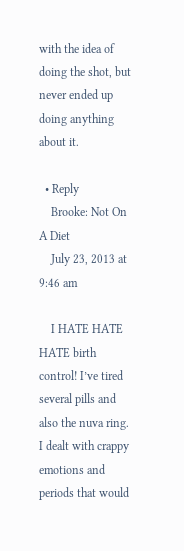with the idea of doing the shot, but never ended up doing anything about it.

  • Reply
    Brooke: Not On A Diet
    July 23, 2013 at 9:46 am

    I HATE HATE HATE birth control! I’ve tired several pills and also the nuva ring. I dealt with crappy emotions and periods that would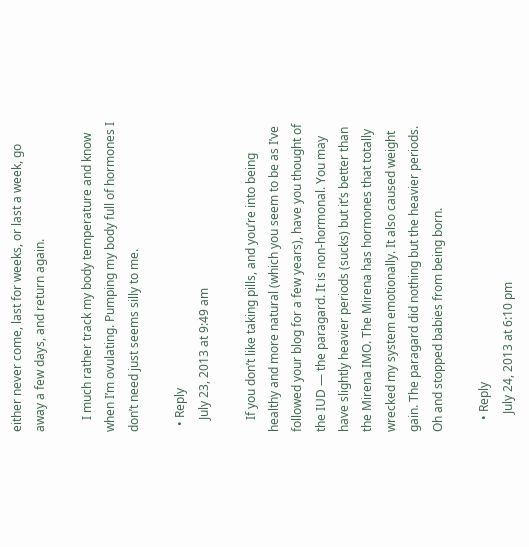either never come, last for weeks, or last a week, go away a few days, and return again.

    I much rather track my body temperature and know when I’m ovulating. Pumping my body full of hormones I don’t need just seems silly to me.

  • Reply
    July 23, 2013 at 9:49 am

    If you don’t like taking pills, and you’re into being healthy and more natural (which you seem to be as I’ve followed your blog for a few years), have you thought of the IUD — the paragard. It is non-hormonal. You may have slightly heavier periods (sucks) but it’s better than the Mirena IMO. The Mirena has hormones that totally wrecked my system emotionally. It also caused weight gain. The paragard did nothing but the heavier periods. Oh and stopped babies from being born.

    • Reply
      July 24, 2013 at 6:10 pm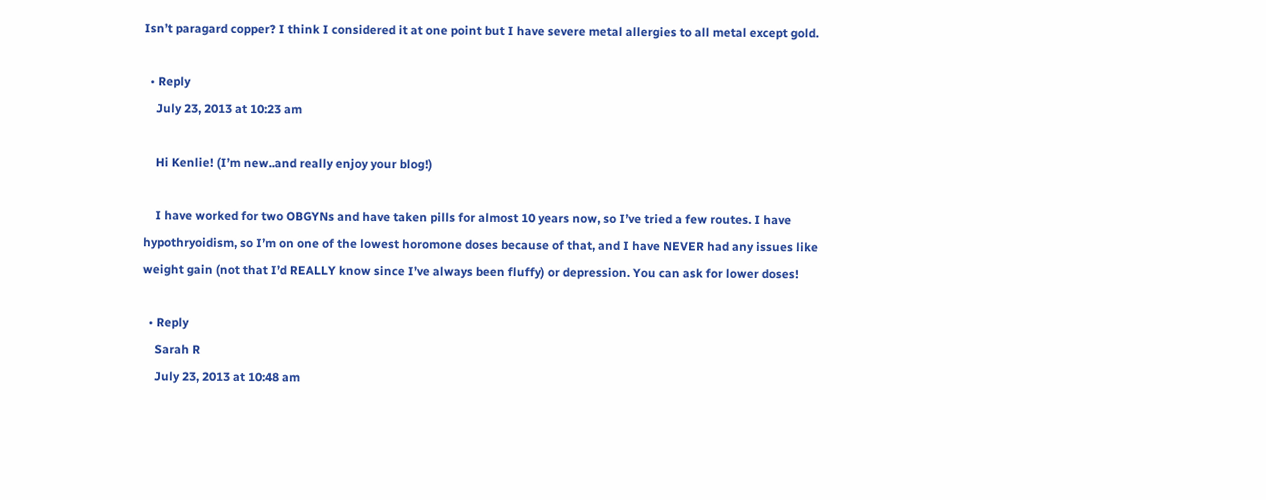Isn’t paragard copper? I think I considered it at one point but I have severe metal allergies to all metal except gold.

  • Reply
    July 23, 2013 at 10:23 am

    Hi Kenlie! (I’m new..and really enjoy your blog!)

    I have worked for two OBGYNs and have taken pills for almost 10 years now, so I’ve tried a few routes. I have hypothryoidism, so I’m on one of the lowest horomone doses because of that, and I have NEVER had any issues like weight gain (not that I’d REALLY know since I’ve always been fluffy) or depression. You can ask for lower doses!

  • Reply
    Sarah R
    July 23, 2013 at 10:48 am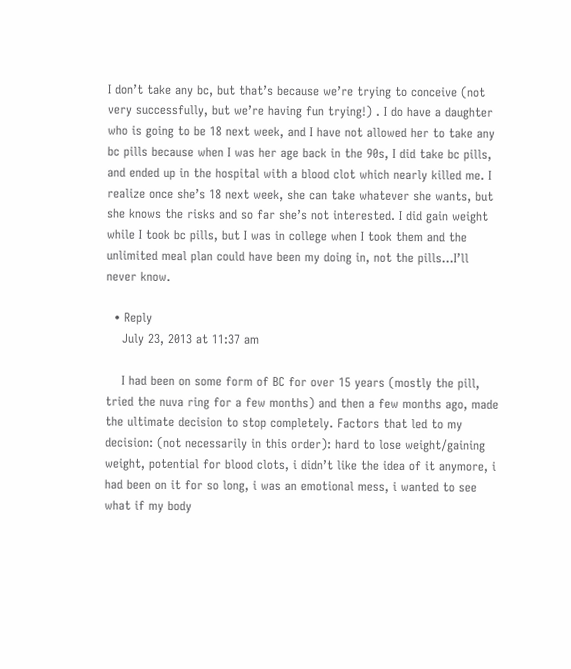I don’t take any bc, but that’s because we’re trying to conceive (not very successfully, but we’re having fun trying!) . I do have a daughter who is going to be 18 next week, and I have not allowed her to take any bc pills because when I was her age back in the 90s, I did take bc pills, and ended up in the hospital with a blood clot which nearly killed me. I realize once she’s 18 next week, she can take whatever she wants, but she knows the risks and so far she’s not interested. I did gain weight while I took bc pills, but I was in college when I took them and the unlimited meal plan could have been my doing in, not the pills…I’ll never know.

  • Reply
    July 23, 2013 at 11:37 am

    I had been on some form of BC for over 15 years (mostly the pill, tried the nuva ring for a few months) and then a few months ago, made the ultimate decision to stop completely. Factors that led to my decision: (not necessarily in this order): hard to lose weight/gaining weight, potential for blood clots, i didn’t like the idea of it anymore, i had been on it for so long, i was an emotional mess, i wanted to see what if my body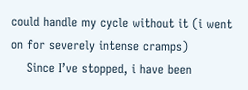could handle my cycle without it (i went on for severely intense cramps)
    Since I’ve stopped, i have been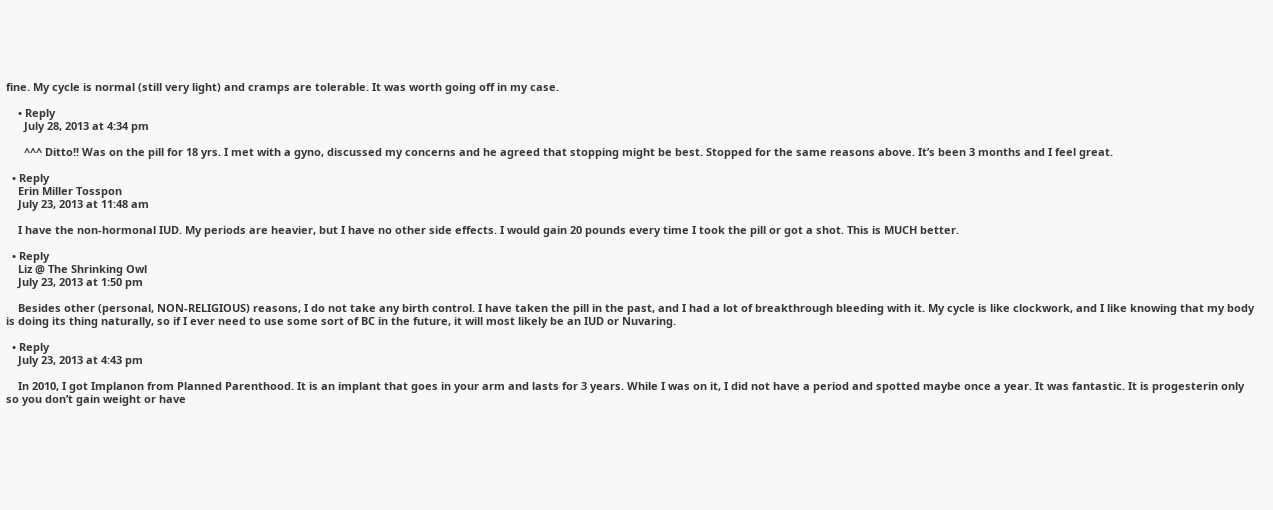fine. My cycle is normal (still very light) and cramps are tolerable. It was worth going off in my case.

    • Reply
      July 28, 2013 at 4:34 pm

      ^^^ Ditto!! Was on the pill for 18 yrs. I met with a gyno, discussed my concerns and he agreed that stopping might be best. Stopped for the same reasons above. It’s been 3 months and I feel great.

  • Reply
    Erin Miller Tosspon
    July 23, 2013 at 11:48 am

    I have the non-hormonal IUD. My periods are heavier, but I have no other side effects. I would gain 20 pounds every time I took the pill or got a shot. This is MUCH better.

  • Reply
    Liz @ The Shrinking Owl
    July 23, 2013 at 1:50 pm

    Besides other (personal, NON-RELIGIOUS) reasons, I do not take any birth control. I have taken the pill in the past, and I had a lot of breakthrough bleeding with it. My cycle is like clockwork, and I like knowing that my body is doing its thing naturally, so if I ever need to use some sort of BC in the future, it will most likely be an IUD or Nuvaring.

  • Reply
    July 23, 2013 at 4:43 pm

    In 2010, I got Implanon from Planned Parenthood. It is an implant that goes in your arm and lasts for 3 years. While I was on it, I did not have a period and spotted maybe once a year. It was fantastic. It is progesterin only so you don’t gain weight or have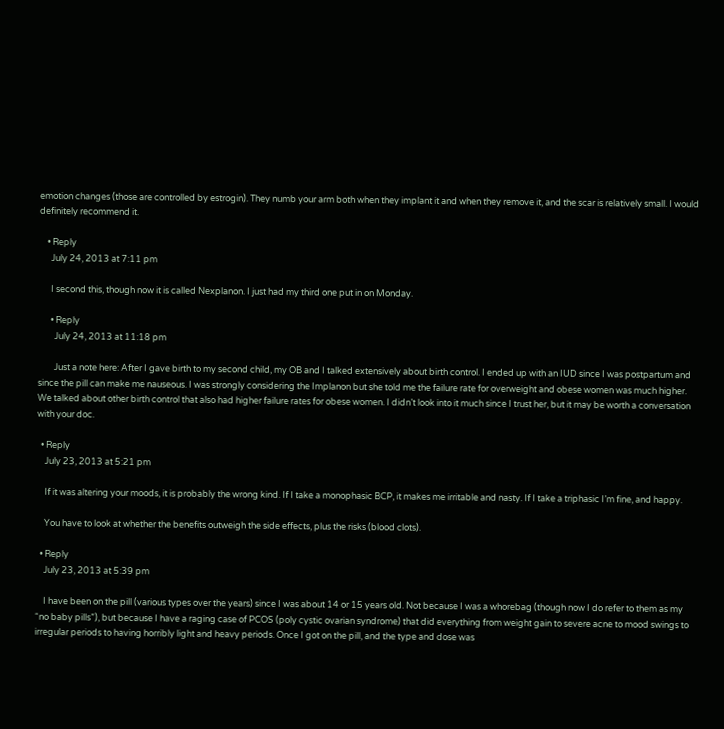emotion changes (those are controlled by estrogin). They numb your arm both when they implant it and when they remove it, and the scar is relatively small. I would definitely recommend it.

    • Reply
      July 24, 2013 at 7:11 pm

      I second this, though now it is called Nexplanon. I just had my third one put in on Monday.

      • Reply
        July 24, 2013 at 11:18 pm

        Just a note here: After I gave birth to my second child, my OB and I talked extensively about birth control. I ended up with an IUD since I was postpartum and since the pill can make me nauseous. I was strongly considering the Implanon but she told me the failure rate for overweight and obese women was much higher. We talked about other birth control that also had higher failure rates for obese women. I didn’t look into it much since I trust her, but it may be worth a conversation with your doc.

  • Reply
    July 23, 2013 at 5:21 pm

    If it was altering your moods, it is probably the wrong kind. If I take a monophasic BCP, it makes me irritable and nasty. If I take a triphasic I’m fine, and happy.

    You have to look at whether the benefits outweigh the side effects, plus the risks (blood clots).

  • Reply
    July 23, 2013 at 5:39 pm

    I have been on the pill (various types over the years) since I was about 14 or 15 years old. Not because I was a whorebag (though now I do refer to them as my “no baby pills”), but because I have a raging case of PCOS (poly cystic ovarian syndrome) that did everything from weight gain to severe acne to mood swings to irregular periods to having horribly light and heavy periods. Once I got on the pill, and the type and dose was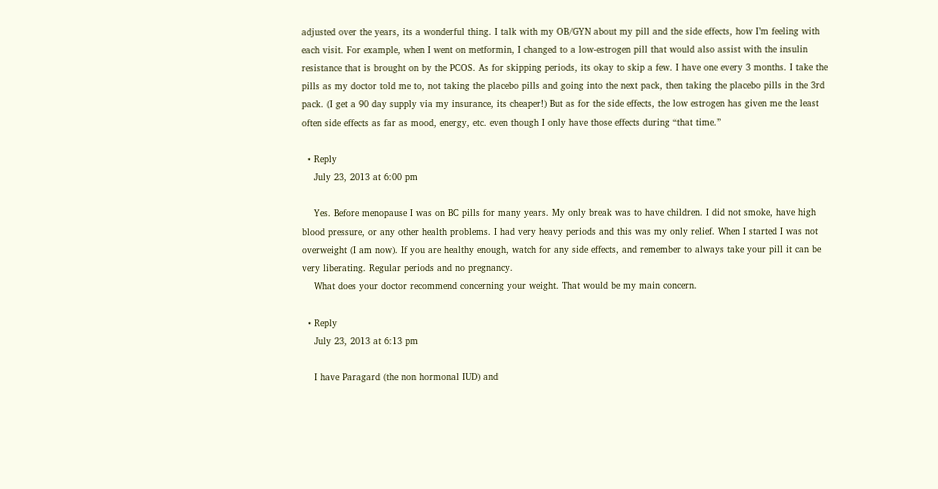adjusted over the years, its a wonderful thing. I talk with my OB/GYN about my pill and the side effects, how I’m feeling with each visit. For example, when I went on metformin, I changed to a low-estrogen pill that would also assist with the insulin resistance that is brought on by the PCOS. As for skipping periods, its okay to skip a few. I have one every 3 months. I take the pills as my doctor told me to, not taking the placebo pills and going into the next pack, then taking the placebo pills in the 3rd pack. (I get a 90 day supply via my insurance, its cheaper!) But as for the side effects, the low estrogen has given me the least often side effects as far as mood, energy, etc. even though I only have those effects during “that time.”

  • Reply
    July 23, 2013 at 6:00 pm

    Yes. Before menopause I was on BC pills for many years. My only break was to have children. I did not smoke, have high blood pressure, or any other health problems. I had very heavy periods and this was my only relief. When I started I was not overweight (I am now). If you are healthy enough, watch for any side effects, and remember to always take your pill it can be very liberating. Regular periods and no pregnancy.
    What does your doctor recommend concerning your weight. That would be my main concern.

  • Reply
    July 23, 2013 at 6:13 pm

    I have Paragard (the non hormonal IUD) and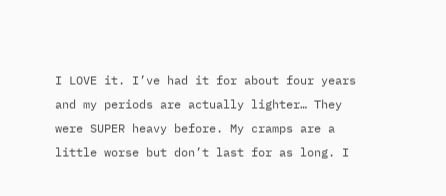I LOVE it. I’ve had it for about four years and my periods are actually lighter… They were SUPER heavy before. My cramps are a little worse but don’t last for as long. I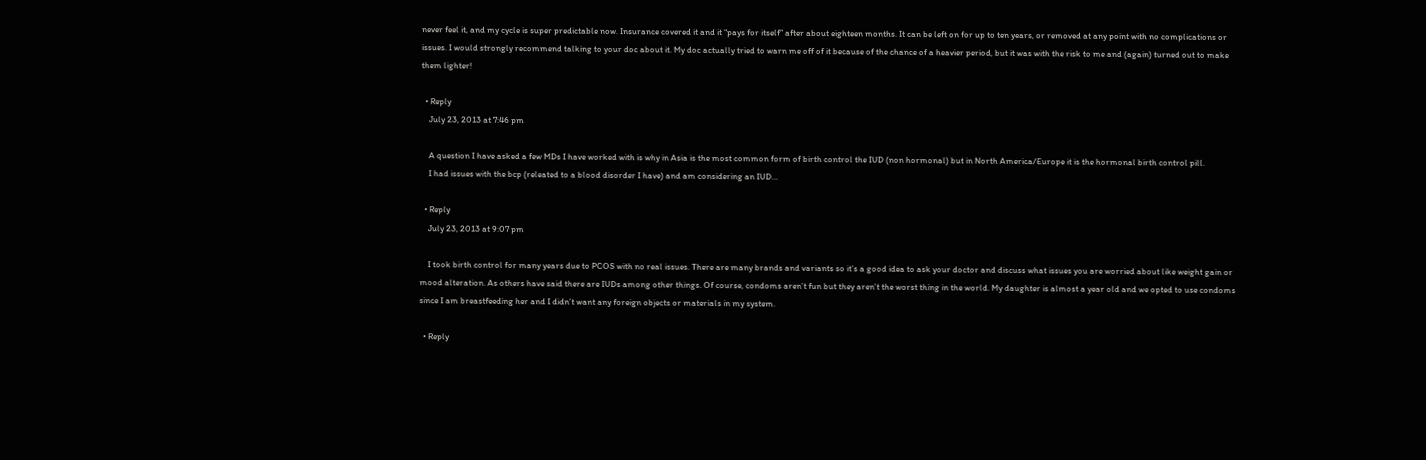never feel it, and my cycle is super predictable now. Insurance covered it and it “pays for itself” after about eighteen months. It can be left on for up to ten years, or removed at any point with no complications or issues. I would strongly recommend talking to your doc about it. My doc actually tried to warn me off of it because of the chance of a heavier period, but it was with the risk to me and (again) turned out to make them lighter!

  • Reply
    July 23, 2013 at 7:46 pm

    A question I have asked a few MDs I have worked with is why in Asia is the most common form of birth control the IUD (non hormonal) but in North America/Europe it is the hormonal birth control pill.
    I had issues with the bcp (releated to a blood disorder I have) and am considering an IUD…

  • Reply
    July 23, 2013 at 9:07 pm

    I took birth control for many years due to PCOS with no real issues. There are many brands and variants so it’s a good idea to ask your doctor and discuss what issues you are worried about like weight gain or mood alteration. As others have said there are IUDs among other things. Of course, condoms aren’t fun but they aren’t the worst thing in the world. My daughter is almost a year old and we opted to use condoms since I am breastfeeding her and I didn’t want any foreign objects or materials in my system.

  • Reply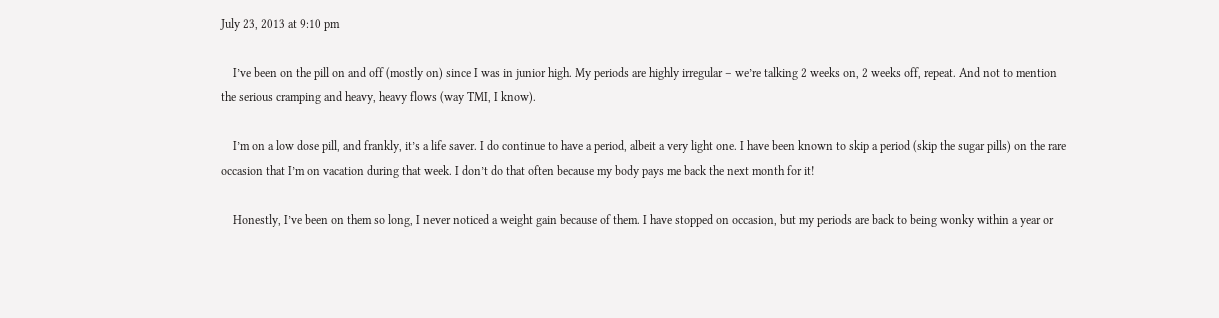July 23, 2013 at 9:10 pm

    I’ve been on the pill on and off (mostly on) since I was in junior high. My periods are highly irregular – we’re talking 2 weeks on, 2 weeks off, repeat. And not to mention the serious cramping and heavy, heavy flows (way TMI, I know).

    I’m on a low dose pill, and frankly, it’s a life saver. I do continue to have a period, albeit a very light one. I have been known to skip a period (skip the sugar pills) on the rare occasion that I’m on vacation during that week. I don’t do that often because my body pays me back the next month for it!

    Honestly, I’ve been on them so long, I never noticed a weight gain because of them. I have stopped on occasion, but my periods are back to being wonky within a year or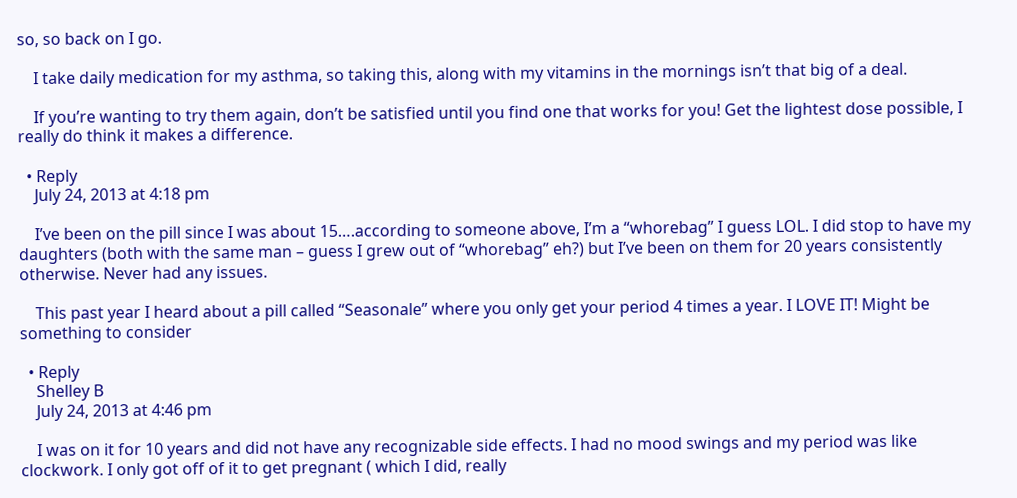so, so back on I go.

    I take daily medication for my asthma, so taking this, along with my vitamins in the mornings isn’t that big of a deal.

    If you’re wanting to try them again, don’t be satisfied until you find one that works for you! Get the lightest dose possible, I really do think it makes a difference.

  • Reply
    July 24, 2013 at 4:18 pm

    I’ve been on the pill since I was about 15….according to someone above, I’m a “whorebag” I guess LOL. I did stop to have my daughters (both with the same man – guess I grew out of “whorebag” eh?) but I’ve been on them for 20 years consistently otherwise. Never had any issues.

    This past year I heard about a pill called “Seasonale” where you only get your period 4 times a year. I LOVE IT! Might be something to consider

  • Reply
    Shelley B
    July 24, 2013 at 4:46 pm

    I was on it for 10 years and did not have any recognizable side effects. I had no mood swings and my period was like clockwork. I only got off of it to get pregnant ( which I did, really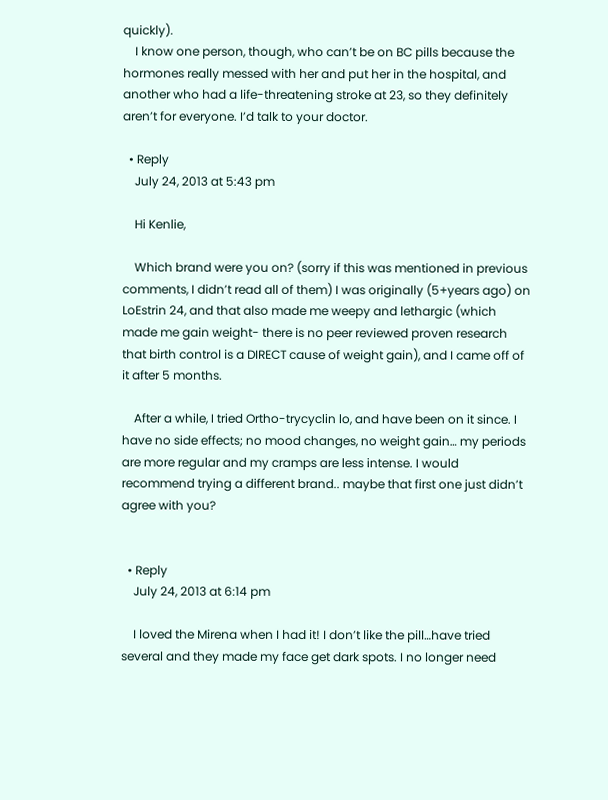quickly).
    I know one person, though, who can’t be on BC pills because the hormones really messed with her and put her in the hospital, and another who had a life-threatening stroke at 23, so they definitely aren’t for everyone. I’d talk to your doctor.

  • Reply
    July 24, 2013 at 5:43 pm

    Hi Kenlie,

    Which brand were you on? (sorry if this was mentioned in previous comments, I didn’t read all of them) I was originally (5+years ago) on LoEstrin 24, and that also made me weepy and lethargic (which made me gain weight- there is no peer reviewed proven research that birth control is a DIRECT cause of weight gain), and I came off of it after 5 months.

    After a while, I tried Ortho-trycyclin lo, and have been on it since. I have no side effects; no mood changes, no weight gain… my periods are more regular and my cramps are less intense. I would recommend trying a different brand.. maybe that first one just didn’t agree with you?


  • Reply
    July 24, 2013 at 6:14 pm

    I loved the Mirena when I had it! I don’t like the pill…have tried several and they made my face get dark spots. I no longer need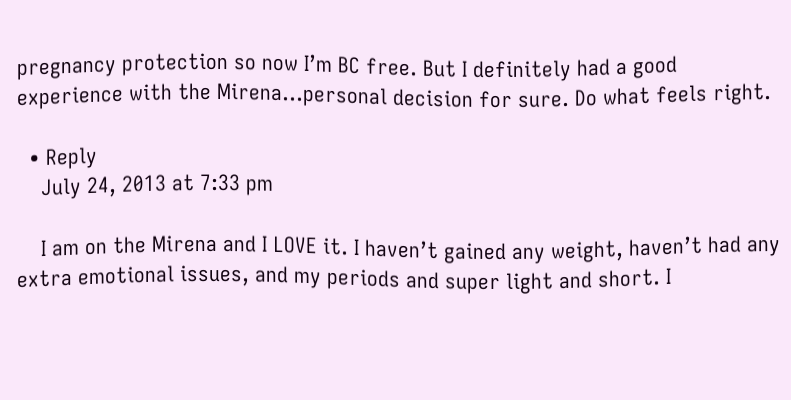pregnancy protection so now I’m BC free. But I definitely had a good experience with the Mirena…personal decision for sure. Do what feels right.

  • Reply
    July 24, 2013 at 7:33 pm

    I am on the Mirena and I LOVE it. I haven’t gained any weight, haven’t had any extra emotional issues, and my periods and super light and short. I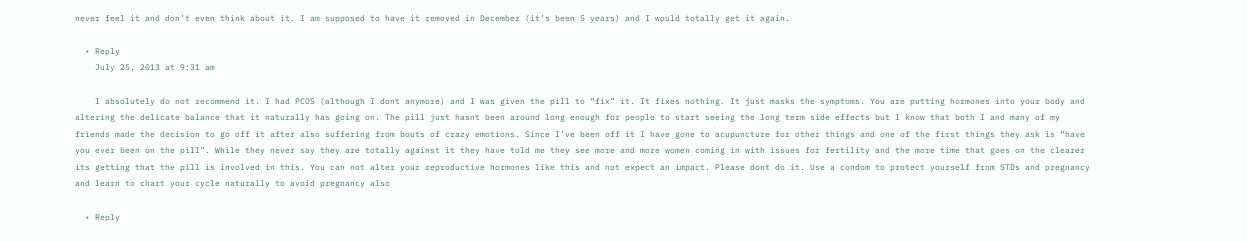never feel it and don’t even think about it. I am supposed to have it removed in December (it’s been 5 years) and I would totally get it again.

  • Reply
    July 25, 2013 at 9:31 am

    I absolutely do not recommend it. I had PCOS (although I dont anymore) and I was given the pill to “fix” it. It fixes nothing. It just masks the symptoms. You are putting hormones into your body and altering the delicate balance that it naturally has going on. The pill just hasnt been around long enough for people to start seeing the long term side effects but I know that both I and many of my friends made the decision to go off it after also suffering from bouts of crazy emotions. Since I’ve been off it I have gone to acupuncture for other things and one of the first things they ask is “have you ever been on the pill”. While they never say they are totally against it they have told me they see more and more women coming in with issues for fertility and the more time that goes on the clearer its getting that the pill is involved in this. You can not alter your reproductive hormones like this and not expect an impact. Please dont do it. Use a condom to protect yourself from STDs and pregnancy and learn to chart your cycle naturally to avoid pregnancy also

  • Reply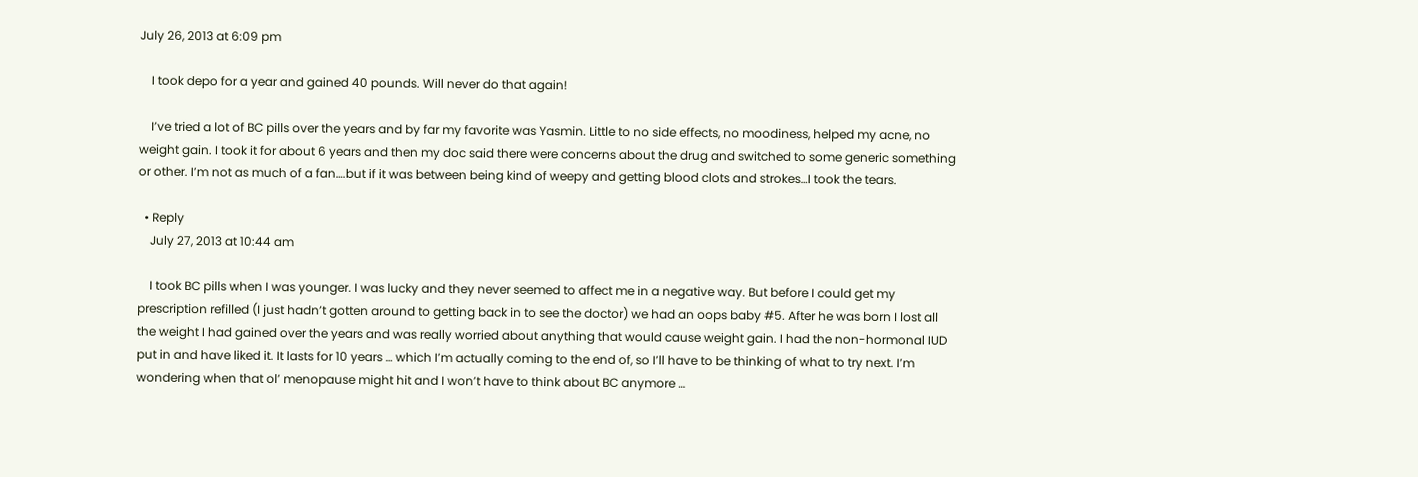July 26, 2013 at 6:09 pm

    I took depo for a year and gained 40 pounds. Will never do that again!

    I’ve tried a lot of BC pills over the years and by far my favorite was Yasmin. Little to no side effects, no moodiness, helped my acne, no weight gain. I took it for about 6 years and then my doc said there were concerns about the drug and switched to some generic something or other. I’m not as much of a fan….but if it was between being kind of weepy and getting blood clots and strokes…I took the tears.

  • Reply
    July 27, 2013 at 10:44 am

    I took BC pills when I was younger. I was lucky and they never seemed to affect me in a negative way. But before I could get my prescription refilled (I just hadn’t gotten around to getting back in to see the doctor) we had an oops baby #5. After he was born I lost all the weight I had gained over the years and was really worried about anything that would cause weight gain. I had the non-hormonal IUD put in and have liked it. It lasts for 10 years … which I’m actually coming to the end of, so I’ll have to be thinking of what to try next. I’m wondering when that ol’ menopause might hit and I won’t have to think about BC anymore …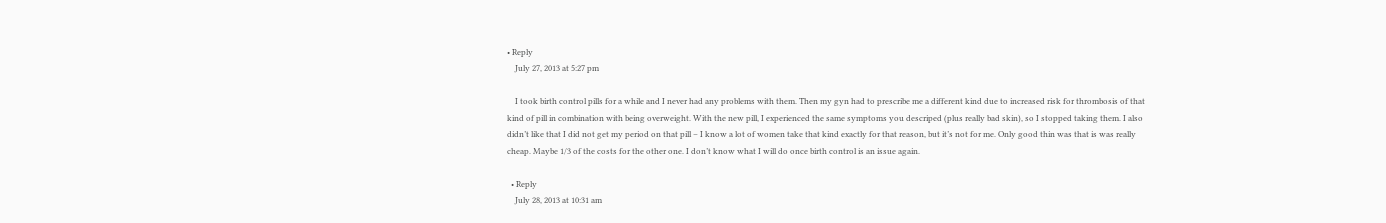• Reply
    July 27, 2013 at 5:27 pm

    I took birth control pills for a while and I never had any problems with them. Then my gyn had to prescribe me a different kind due to increased risk for thrombosis of that kind of pill in combination with being overweight. With the new pill, I experienced the same symptoms you descriped (plus really bad skin), so I stopped taking them. I also didn’t like that I did not get my period on that pill – I know a lot of women take that kind exactly for that reason, but it’s not for me. Only good thin was that is was really cheap. Maybe 1/3 of the costs for the other one. I don’t know what I will do once birth control is an issue again.

  • Reply
    July 28, 2013 at 10:31 am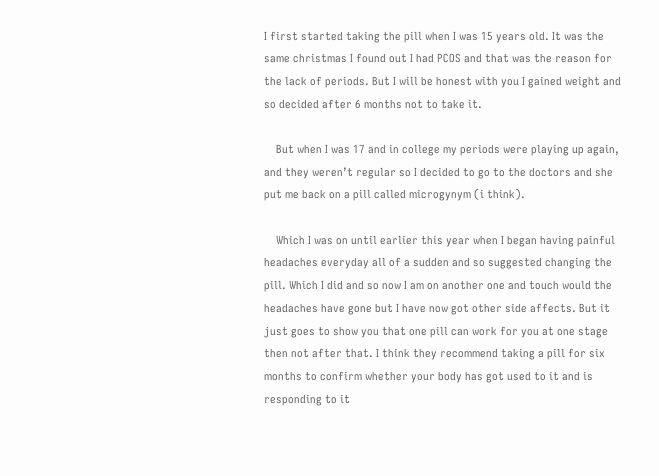I first started taking the pill when I was 15 years old. It was the same christmas I found out I had PCOS and that was the reason for the lack of periods. But I will be honest with you I gained weight and so decided after 6 months not to take it.

    But when I was 17 and in college my periods were playing up again, and they weren’t regular so I decided to go to the doctors and she put me back on a pill called microgynym (i think).

    Which I was on until earlier this year when I began having painful headaches everyday all of a sudden and so suggested changing the pill. Which I did and so now I am on another one and touch would the headaches have gone but I have now got other side affects. But it just goes to show you that one pill can work for you at one stage then not after that. I think they recommend taking a pill for six months to confirm whether your body has got used to it and is responding to it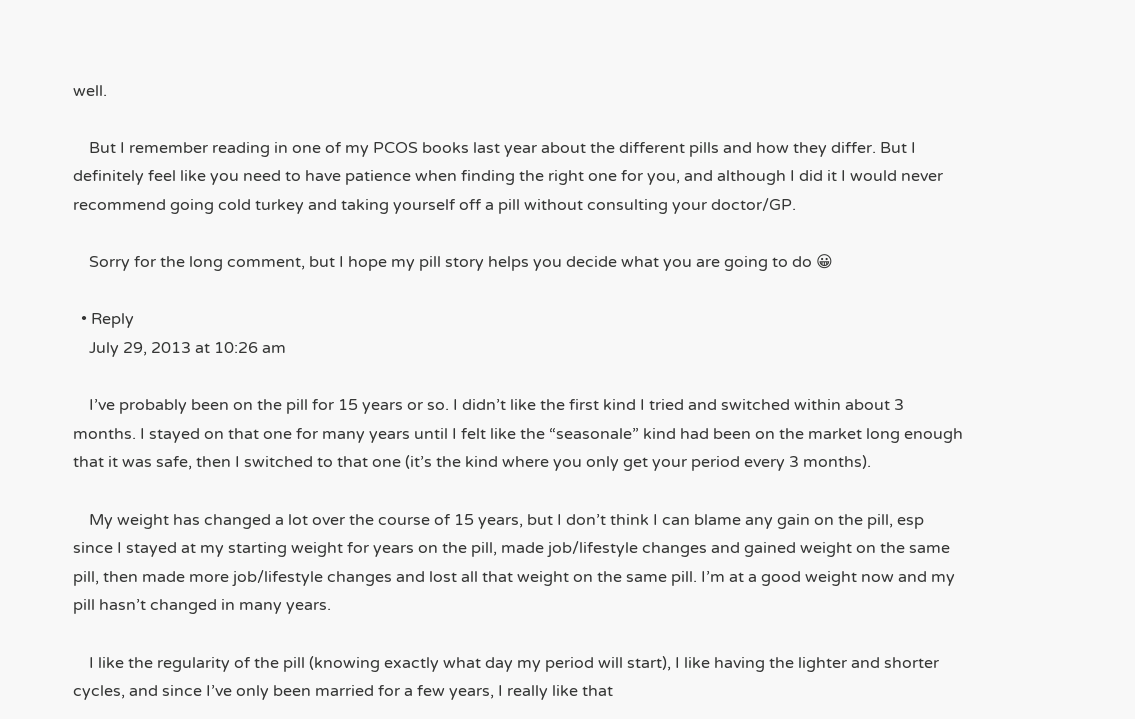well.

    But I remember reading in one of my PCOS books last year about the different pills and how they differ. But I definitely feel like you need to have patience when finding the right one for you, and although I did it I would never recommend going cold turkey and taking yourself off a pill without consulting your doctor/GP.

    Sorry for the long comment, but I hope my pill story helps you decide what you are going to do 😀

  • Reply
    July 29, 2013 at 10:26 am

    I’ve probably been on the pill for 15 years or so. I didn’t like the first kind I tried and switched within about 3 months. I stayed on that one for many years until I felt like the “seasonale” kind had been on the market long enough that it was safe, then I switched to that one (it’s the kind where you only get your period every 3 months).

    My weight has changed a lot over the course of 15 years, but I don’t think I can blame any gain on the pill, esp since I stayed at my starting weight for years on the pill, made job/lifestyle changes and gained weight on the same pill, then made more job/lifestyle changes and lost all that weight on the same pill. I’m at a good weight now and my pill hasn’t changed in many years.

    I like the regularity of the pill (knowing exactly what day my period will start), I like having the lighter and shorter cycles, and since I’ve only been married for a few years, I really like that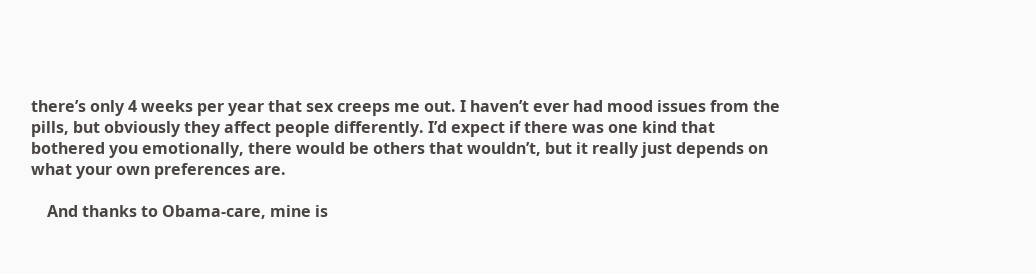there’s only 4 weeks per year that sex creeps me out. I haven’t ever had mood issues from the pills, but obviously they affect people differently. I’d expect if there was one kind that bothered you emotionally, there would be others that wouldn’t, but it really just depends on what your own preferences are.

    And thanks to Obama-care, mine is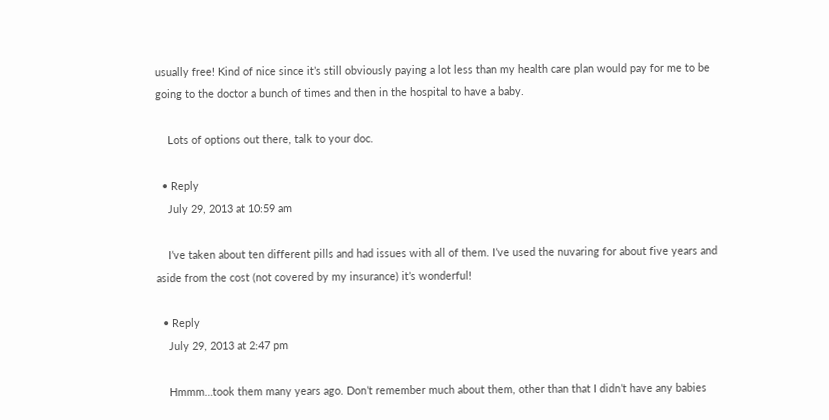usually free! Kind of nice since it’s still obviously paying a lot less than my health care plan would pay for me to be going to the doctor a bunch of times and then in the hospital to have a baby.

    Lots of options out there, talk to your doc.

  • Reply
    July 29, 2013 at 10:59 am

    I’ve taken about ten different pills and had issues with all of them. I’ve used the nuvaring for about five years and aside from the cost (not covered by my insurance) it’s wonderful!

  • Reply
    July 29, 2013 at 2:47 pm

    Hmmm…took them many years ago. Don’t remember much about them, other than that I didn’t have any babies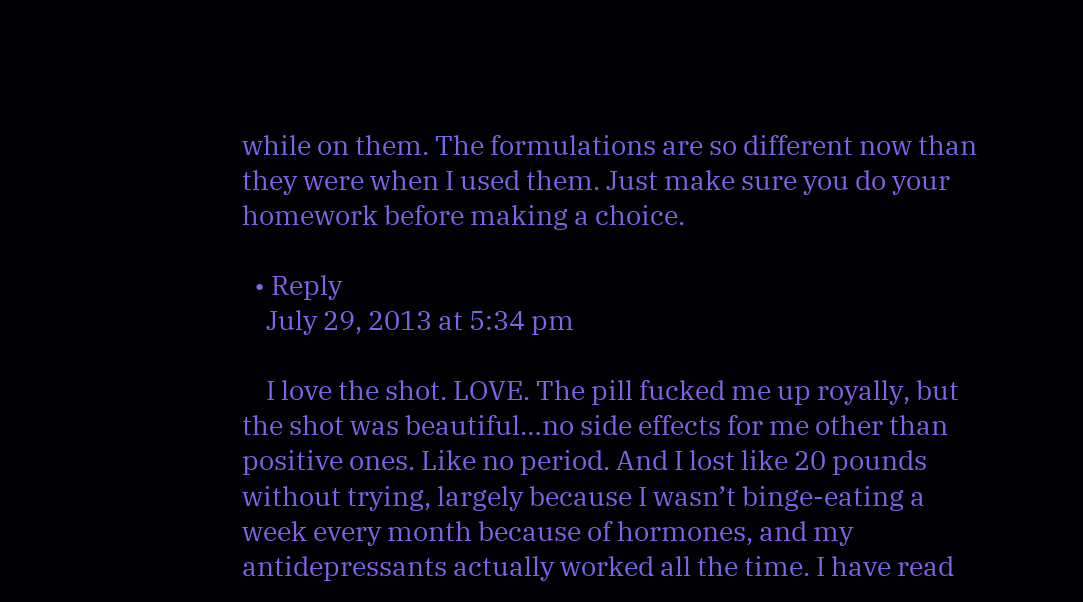while on them. The formulations are so different now than they were when I used them. Just make sure you do your homework before making a choice.

  • Reply
    July 29, 2013 at 5:34 pm

    I love the shot. LOVE. The pill fucked me up royally, but the shot was beautiful…no side effects for me other than positive ones. Like no period. And I lost like 20 pounds without trying, largely because I wasn’t binge-eating a week every month because of hormones, and my antidepressants actually worked all the time. I have read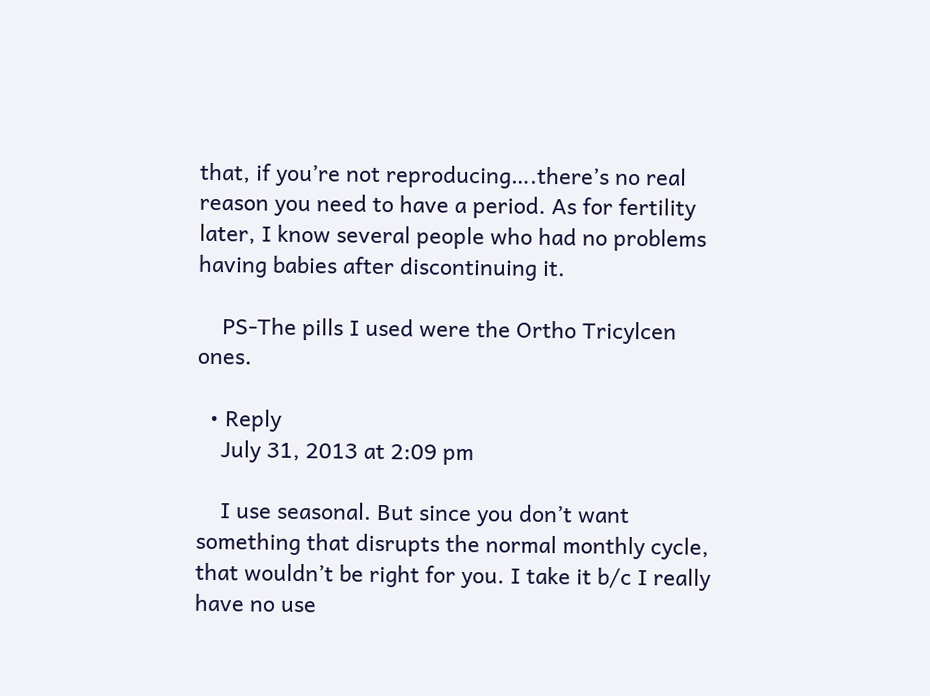that, if you’re not reproducing….there’s no real reason you need to have a period. As for fertility later, I know several people who had no problems having babies after discontinuing it.

    PS-The pills I used were the Ortho Tricylcen ones.

  • Reply
    July 31, 2013 at 2:09 pm

    I use seasonal. But since you don’t want something that disrupts the normal monthly cycle, that wouldn’t be right for you. I take it b/c I really have no use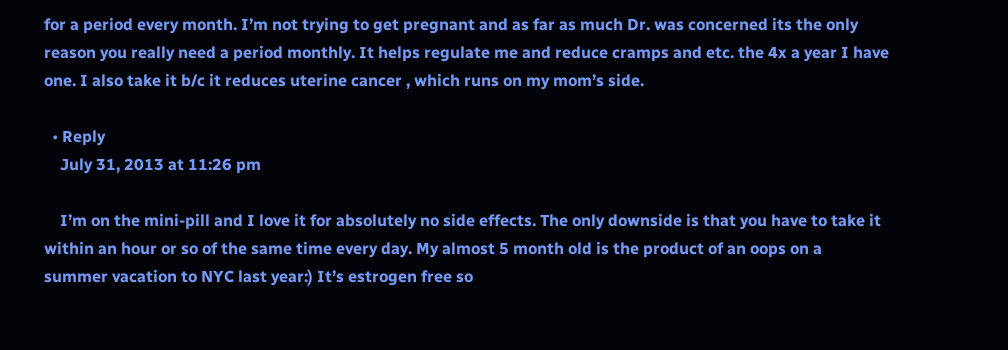for a period every month. I’m not trying to get pregnant and as far as much Dr. was concerned its the only reason you really need a period monthly. It helps regulate me and reduce cramps and etc. the 4x a year I have one. I also take it b/c it reduces uterine cancer , which runs on my mom’s side.

  • Reply
    July 31, 2013 at 11:26 pm

    I’m on the mini-pill and I love it for absolutely no side effects. The only downside is that you have to take it within an hour or so of the same time every day. My almost 5 month old is the product of an oops on a summer vacation to NYC last year:) It’s estrogen free so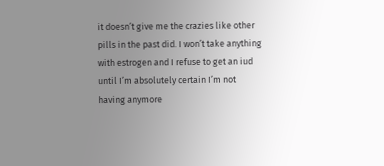it doesn’t give me the crazies like other pills in the past did. I won’t take anything with estrogen and I refuse to get an iud until I’m absolutely certain I’m not having anymore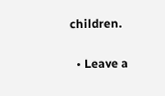children.

  • Leave a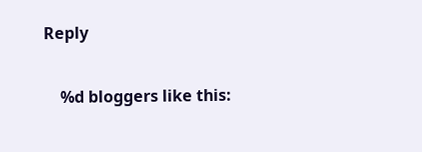Reply

    %d bloggers like this: